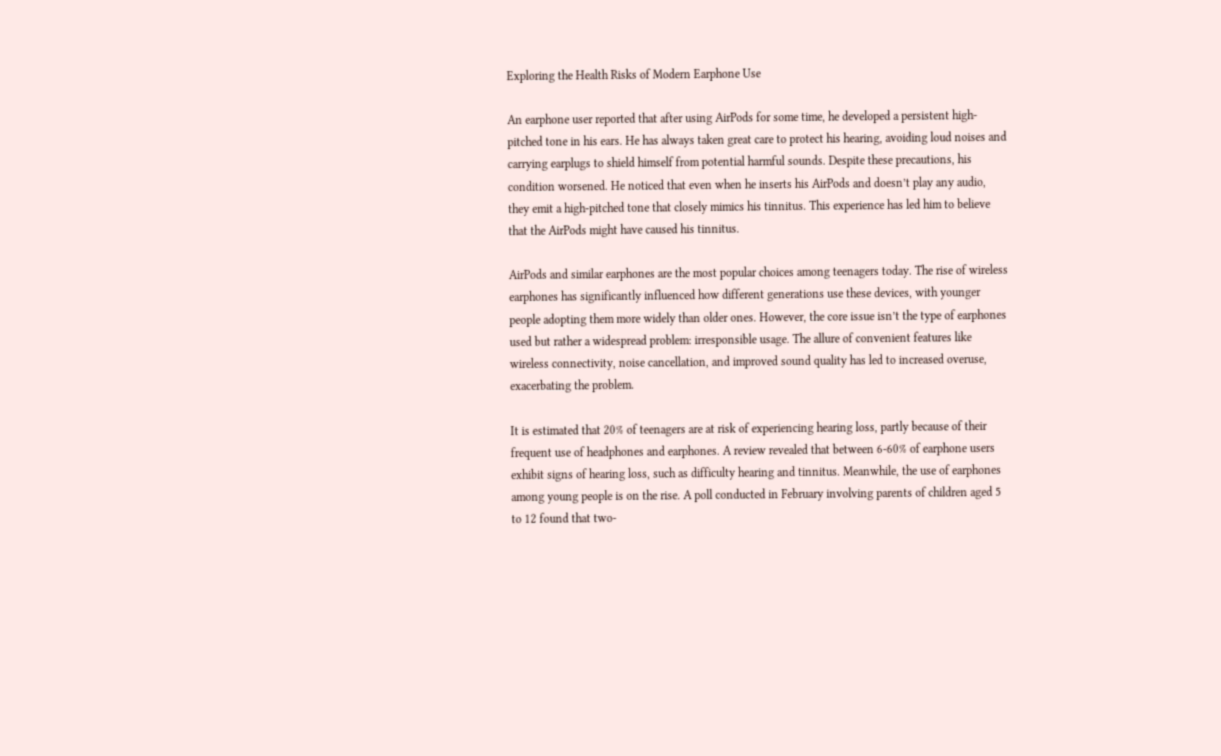Exploring the Health Risks of Modern Earphone Use

An earphone user reported that after using AirPods for some time, he developed a persistent high-pitched tone in his ears. He has always taken great care to protect his hearing, avoiding loud noises and carrying earplugs to shield himself from potential harmful sounds. Despite these precautions, his condition worsened. He noticed that even when he inserts his AirPods and doesn’t play any audio, they emit a high-pitched tone that closely mimics his tinnitus. This experience has led him to believe that the AirPods might have caused his tinnitus.

AirPods and similar earphones are the most popular choices among teenagers today. The rise of wireless earphones has significantly influenced how different generations use these devices, with younger people adopting them more widely than older ones. However, the core issue isn’t the type of earphones used but rather a widespread problem: irresponsible usage. The allure of convenient features like wireless connectivity, noise cancellation, and improved sound quality has led to increased overuse, exacerbating the problem.

It is estimated that 20% of teenagers are at risk of experiencing hearing loss, partly because of their frequent use of headphones and earphones. A review revealed that between 6-60% of earphone users exhibit signs of hearing loss, such as difficulty hearing and tinnitus. Meanwhile, the use of earphones among young people is on the rise. A poll conducted in February involving parents of children aged 5 to 12 found that two-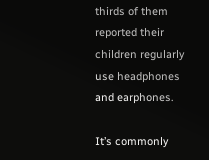thirds of them reported their children regularly use headphones and earphones.

It’s commonly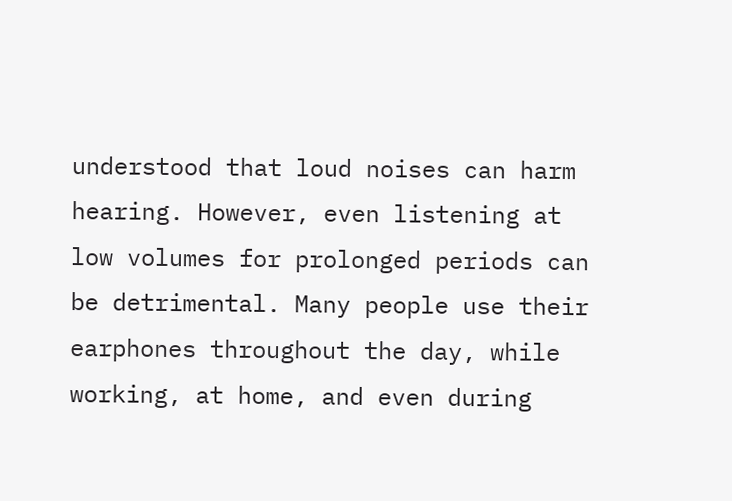understood that loud noises can harm hearing. However, even listening at low volumes for prolonged periods can be detrimental. Many people use their earphones throughout the day, while working, at home, and even during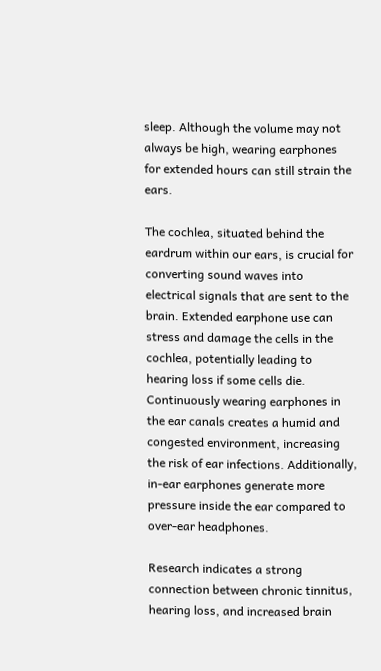sleep. Although the volume may not always be high, wearing earphones for extended hours can still strain the ears.

The cochlea, situated behind the eardrum within our ears, is crucial for converting sound waves into electrical signals that are sent to the brain. Extended earphone use can stress and damage the cells in the cochlea, potentially leading to hearing loss if some cells die. Continuously wearing earphones in the ear canals creates a humid and congested environment, increasing the risk of ear infections. Additionally, in-ear earphones generate more pressure inside the ear compared to over-ear headphones.

Research indicates a strong connection between chronic tinnitus, hearing loss, and increased brain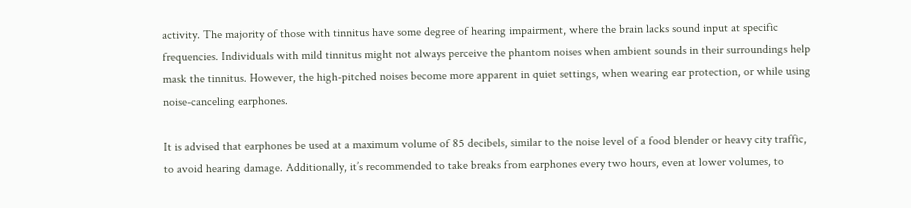activity. The majority of those with tinnitus have some degree of hearing impairment, where the brain lacks sound input at specific frequencies. Individuals with mild tinnitus might not always perceive the phantom noises when ambient sounds in their surroundings help mask the tinnitus. However, the high-pitched noises become more apparent in quiet settings, when wearing ear protection, or while using noise-canceling earphones.

It is advised that earphones be used at a maximum volume of 85 decibels, similar to the noise level of a food blender or heavy city traffic, to avoid hearing damage. Additionally, it’s recommended to take breaks from earphones every two hours, even at lower volumes, to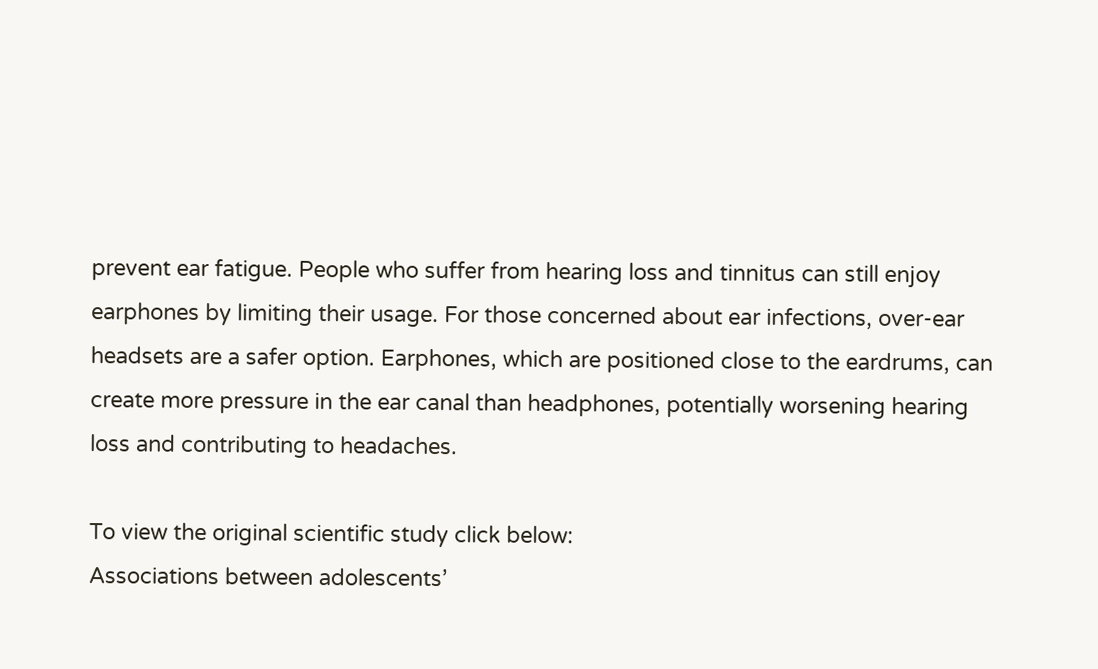prevent ear fatigue. People who suffer from hearing loss and tinnitus can still enjoy earphones by limiting their usage. For those concerned about ear infections, over-ear headsets are a safer option. Earphones, which are positioned close to the eardrums, can create more pressure in the ear canal than headphones, potentially worsening hearing loss and contributing to headaches.

To view the original scientific study click below:
Associations between adolescents’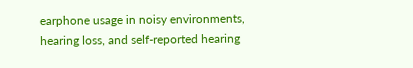earphone usage in noisy environments, hearing loss, and self-reported hearing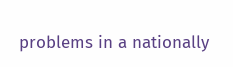problems in a nationally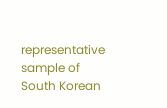representative sample of South Korean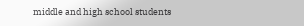middle and high school students